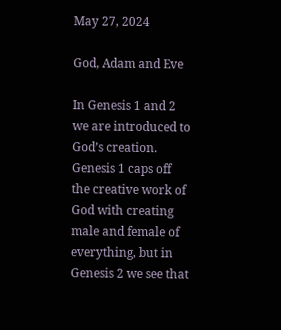May 27, 2024

God, Adam and Eve

In Genesis 1 and 2 we are introduced to God’s creation. Genesis 1 caps off the creative work of God with creating male and female of everything, but in Genesis 2 we see that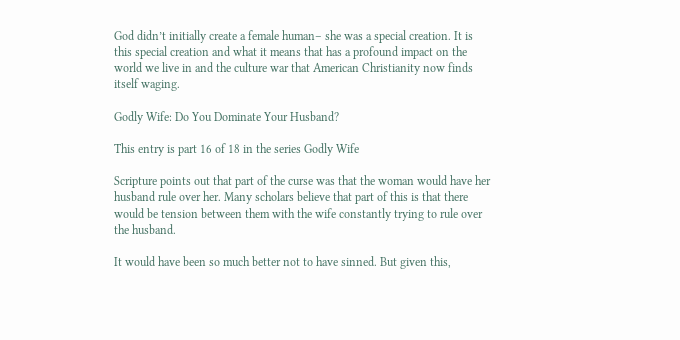God didn’t initially create a female human– she was a special creation. It is this special creation and what it means that has a profound impact on the world we live in and the culture war that American Christianity now finds itself waging.

Godly Wife: Do You Dominate Your Husband?

This entry is part 16 of 18 in the series Godly Wife

Scripture points out that part of the curse was that the woman would have her husband rule over her. Many scholars believe that part of this is that there would be tension between them with the wife constantly trying to rule over the husband.

It would have been so much better not to have sinned. But given this,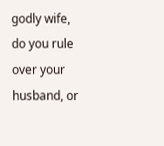godly wife, do you rule over your husband, or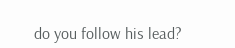do you follow his lead?